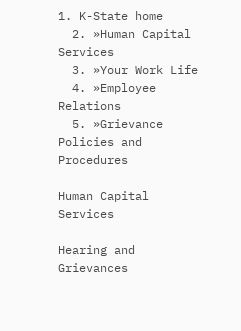1. K-State home
  2. »Human Capital Services
  3. »Your Work Life
  4. »Employee Relations
  5. »Grievance Policies and Procedures

Human Capital Services

Hearing and Grievances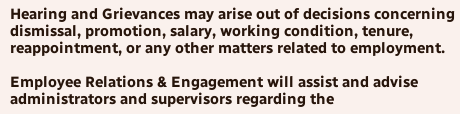Hearing and Grievances may arise out of decisions concerning dismissal, promotion, salary, working condition, tenure, reappointment, or any other matters related to employment.

Employee Relations & Engagement will assist and advise administrators and supervisors regarding the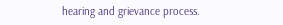hearing and grievance process.